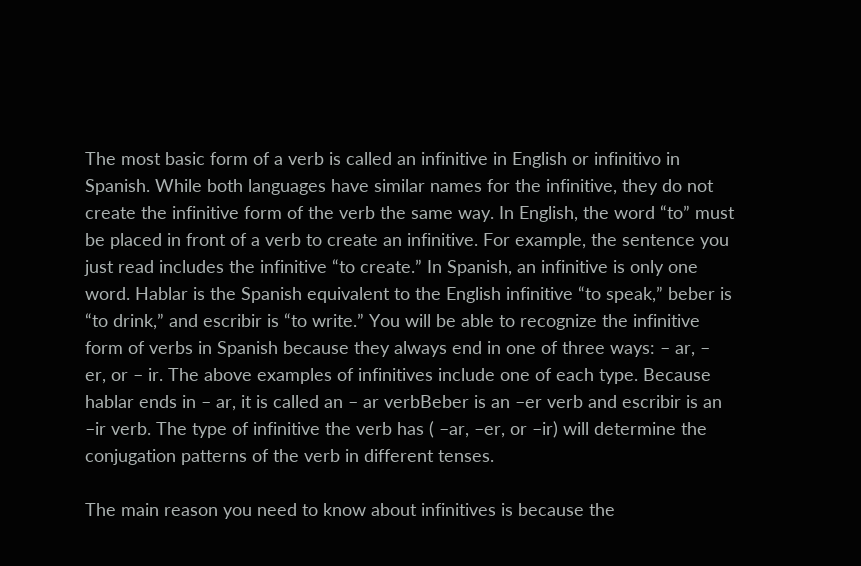The most basic form of a verb is called an infinitive in English or infinitivo in Spanish. While both languages have similar names for the infinitive, they do not create the infinitive form of the verb the same way. In English, the word “to” must be placed in front of a verb to create an infinitive. For example, the sentence you just read includes the infinitive “to create.” In Spanish, an infinitive is only one word. Hablar is the Spanish equivalent to the English infinitive “to speak,” beber is “to drink,” and escribir is “to write.” You will be able to recognize the infinitive form of verbs in Spanish because they always end in one of three ways: – ar, – er, or – ir. The above examples of infinitives include one of each type. Because hablar ends in – ar, it is called an – ar verbBeber is an –er verb and escribir is an –ir verb. The type of infinitive the verb has ( –ar, –er, or –ir) will determine the conjugation patterns of the verb in different tenses.

The main reason you need to know about infinitives is because the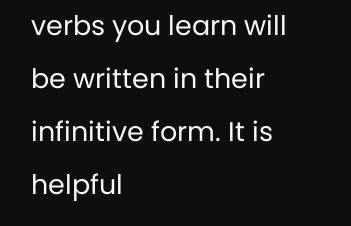verbs you learn will be written in their infinitive form. It is helpful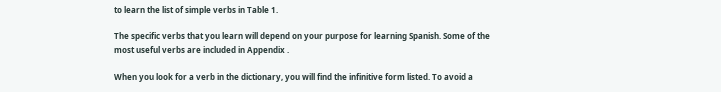to learn the list of simple verbs in Table 1.

The specific verbs that you learn will depend on your purpose for learning Spanish. Some of the most useful verbs are included in Appendix .

When you look for a verb in the dictionary, you will find the infinitive form listed. To avoid a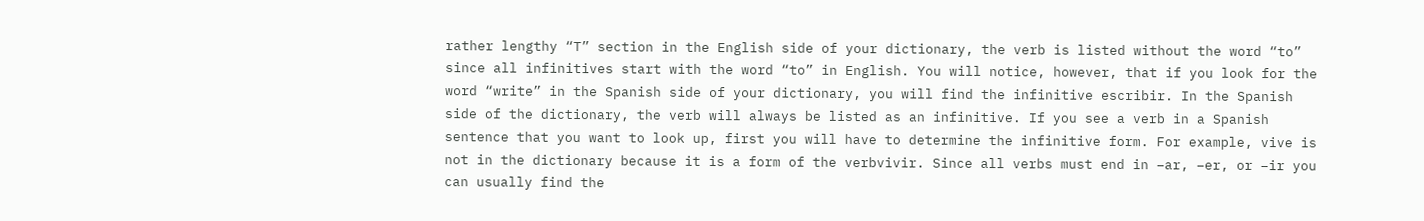rather lengthy “T” section in the English side of your dictionary, the verb is listed without the word “to” since all infinitives start with the word “to” in English. You will notice, however, that if you look for the word “write” in the Spanish side of your dictionary, you will find the infinitive escribir. In the Spanish side of the dictionary, the verb will always be listed as an infinitive. If you see a verb in a Spanish sentence that you want to look up, first you will have to determine the infinitive form. For example, vive is not in the dictionary because it is a form of the verbvivir. Since all verbs must end in –ar, –er, or –ir you can usually find the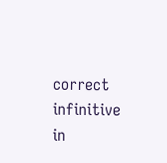correct infinitive in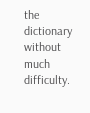the dictionary without much difficulty.